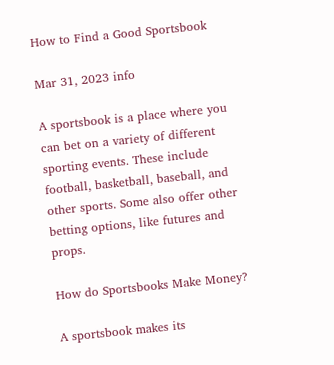How to Find a Good Sportsbook

Mar 31, 2023 info

A sportsbook is a place where you can bet on a variety of different sporting events. These include football, basketball, baseball, and other sports. Some also offer other betting options, like futures and props.

How do Sportsbooks Make Money?

A sportsbook makes its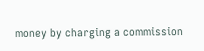money by charging a commission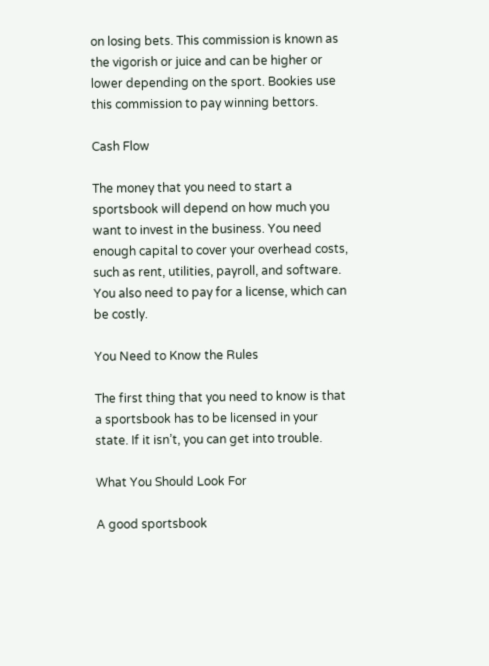on losing bets. This commission is known as the vigorish or juice and can be higher or lower depending on the sport. Bookies use this commission to pay winning bettors.

Cash Flow

The money that you need to start a sportsbook will depend on how much you want to invest in the business. You need enough capital to cover your overhead costs, such as rent, utilities, payroll, and software. You also need to pay for a license, which can be costly.

You Need to Know the Rules

The first thing that you need to know is that a sportsbook has to be licensed in your state. If it isn’t, you can get into trouble.

What You Should Look For

A good sportsbook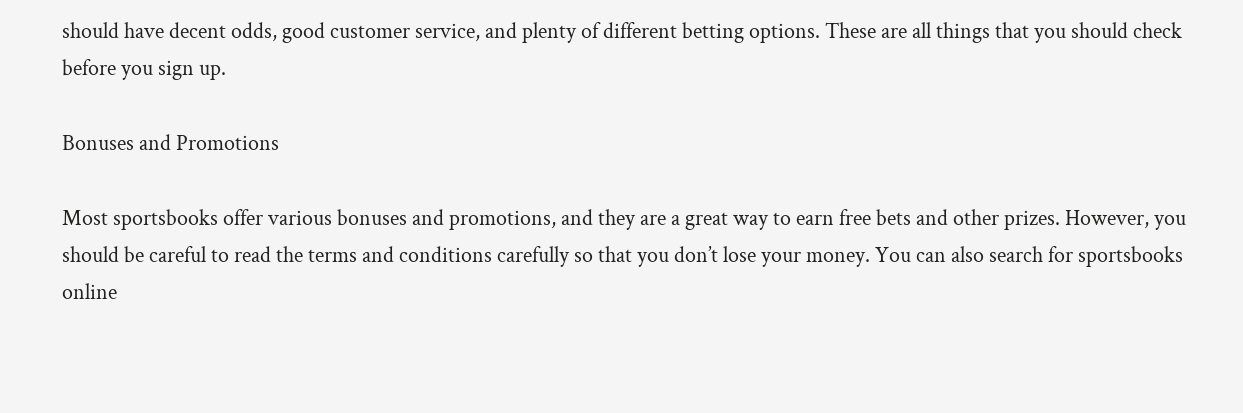should have decent odds, good customer service, and plenty of different betting options. These are all things that you should check before you sign up.

Bonuses and Promotions

Most sportsbooks offer various bonuses and promotions, and they are a great way to earn free bets and other prizes. However, you should be careful to read the terms and conditions carefully so that you don’t lose your money. You can also search for sportsbooks online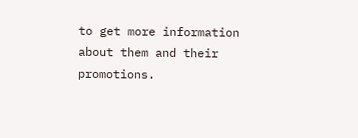to get more information about them and their promotions.